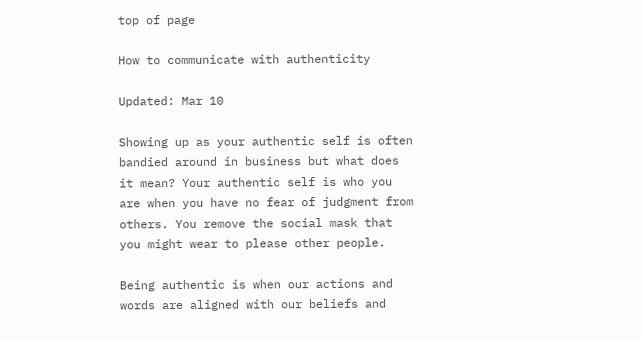top of page

How to communicate with authenticity

Updated: Mar 10

Showing up as your authentic self is often bandied around in business but what does it mean? Your authentic self is who you are when you have no fear of judgment from others. You remove the social mask that you might wear to please other people.

Being authentic is when our actions and words are aligned with our beliefs and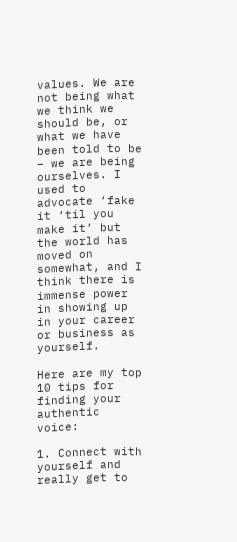values. We are not being what we think we should be, or what we have been told to be – we are being ourselves. I used to advocate ‘fake it ‘til you make it’ but the world has moved on somewhat, and I think there is immense power in showing up in your career or business as yourself.

Here are my top 10 tips for finding your authentic voice:

1. Connect with yourself and really get to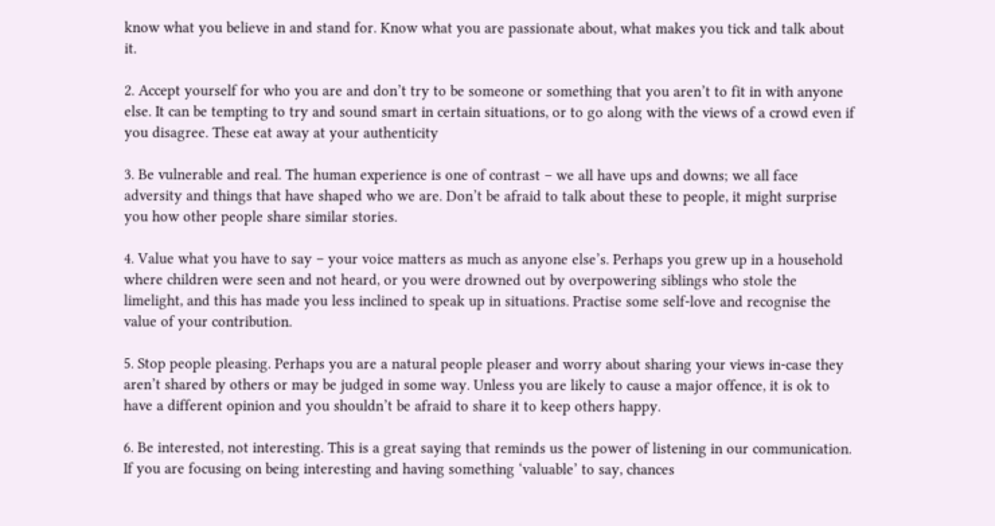know what you believe in and stand for. Know what you are passionate about, what makes you tick and talk about it.

2. Accept yourself for who you are and don’t try to be someone or something that you aren’t to fit in with anyone else. It can be tempting to try and sound smart in certain situations, or to go along with the views of a crowd even if you disagree. These eat away at your authenticity

3. Be vulnerable and real. The human experience is one of contrast – we all have ups and downs; we all face adversity and things that have shaped who we are. Don’t be afraid to talk about these to people, it might surprise you how other people share similar stories.

4. Value what you have to say – your voice matters as much as anyone else’s. Perhaps you grew up in a household where children were seen and not heard, or you were drowned out by overpowering siblings who stole the limelight, and this has made you less inclined to speak up in situations. Practise some self-love and recognise the value of your contribution.

5. Stop people pleasing. Perhaps you are a natural people pleaser and worry about sharing your views in-case they aren’t shared by others or may be judged in some way. Unless you are likely to cause a major offence, it is ok to have a different opinion and you shouldn’t be afraid to share it to keep others happy.

6. Be interested, not interesting. This is a great saying that reminds us the power of listening in our communication. If you are focusing on being interesting and having something ‘valuable’ to say, chances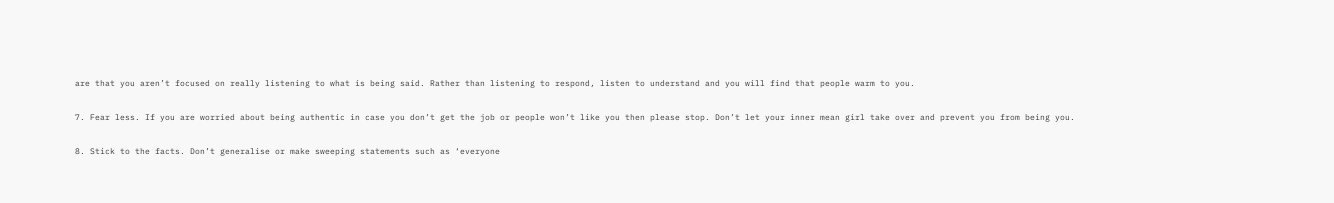are that you aren’t focused on really listening to what is being said. Rather than listening to respond, listen to understand and you will find that people warm to you.

7. Fear less. If you are worried about being authentic in case you don’t get the job or people won’t like you then please stop. Don’t let your inner mean girl take over and prevent you from being you.

8. Stick to the facts. Don’t generalise or make sweeping statements such as ‘everyone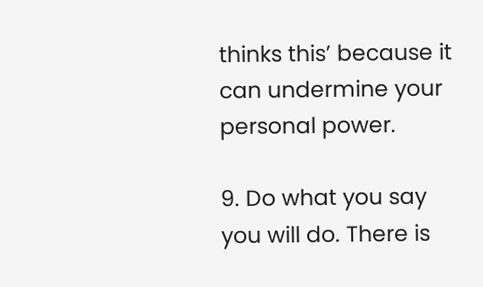thinks this’ because it can undermine your personal power.

9. Do what you say you will do. There is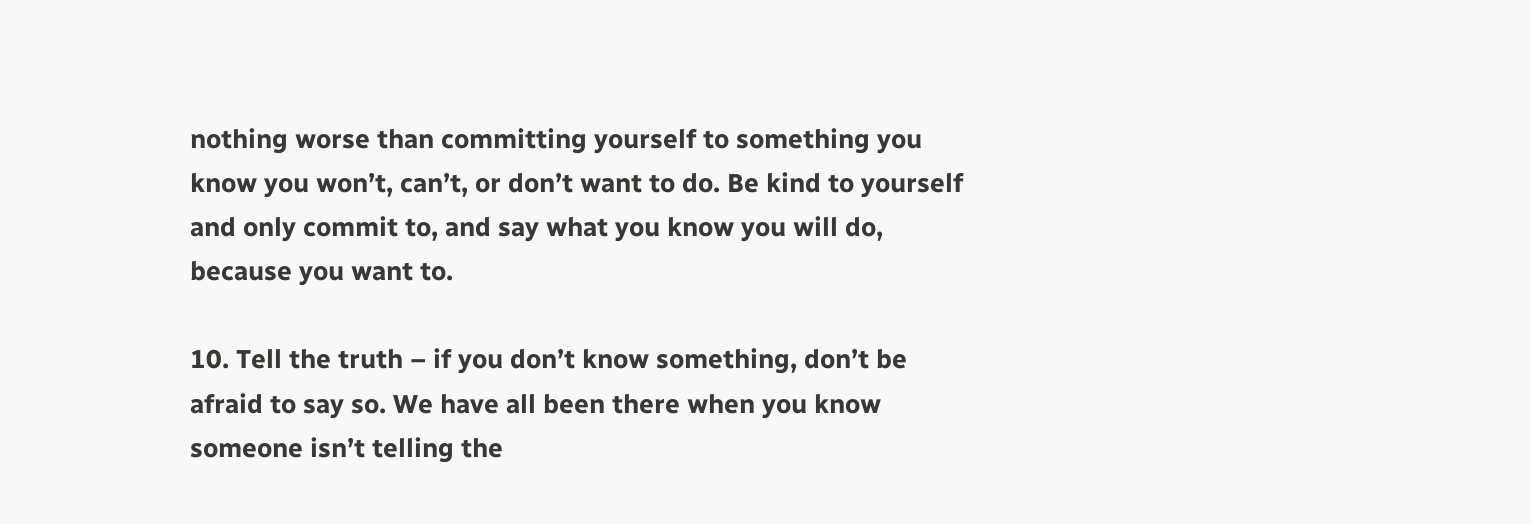nothing worse than committing yourself to something you know you won’t, can’t, or don’t want to do. Be kind to yourself and only commit to, and say what you know you will do, because you want to.

10. Tell the truth – if you don’t know something, don’t be afraid to say so. We have all been there when you know someone isn’t telling the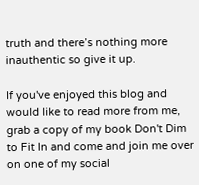truth and there’s nothing more inauthentic so give it up.

If you've enjoyed this blog and would like to read more from me, grab a copy of my book Don't Dim to Fit In and come and join me over on one of my social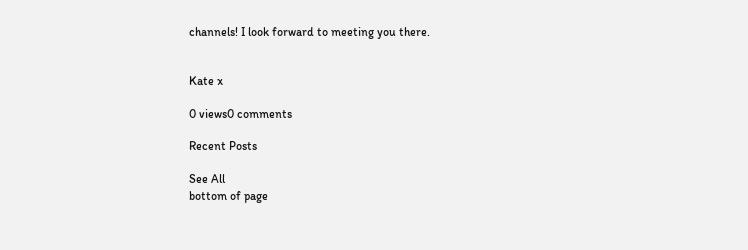channels! I look forward to meeting you there.


Kate x

0 views0 comments

Recent Posts

See All
bottom of page